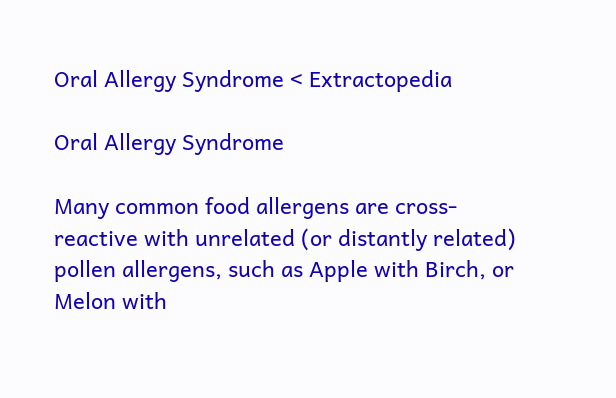Oral Allergy Syndrome < Extractopedia

Oral Allergy Syndrome

Many common food allergens are cross-reactive with unrelated (or distantly related) pollen allergens, such as Apple with Birch, or Melon with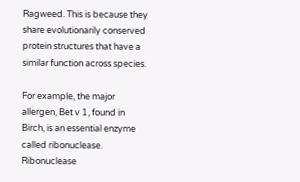Ragweed. This is because they share evolutionarily conserved protein structures that have a similar function across species.

For example, the major allergen, Bet v 1, found in Birch, is an essential enzyme called ribonuclease. Ribonuclease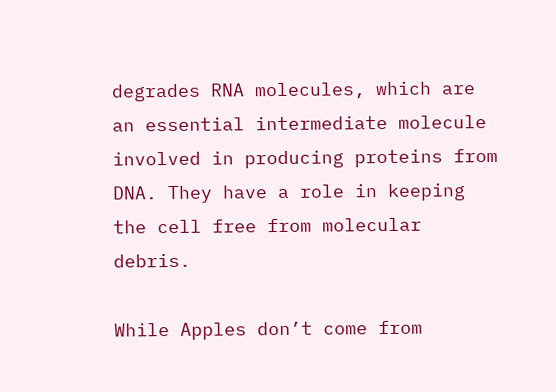degrades RNA molecules, which are an essential intermediate molecule involved in producing proteins from DNA. They have a role in keeping the cell free from molecular debris.

While Apples don’t come from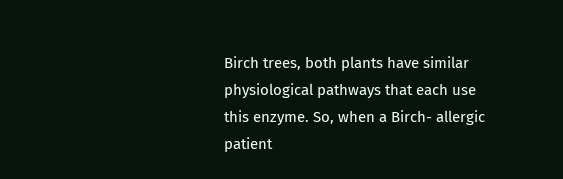Birch trees, both plants have similar physiological pathways that each use this enzyme. So, when a Birch- allergic patient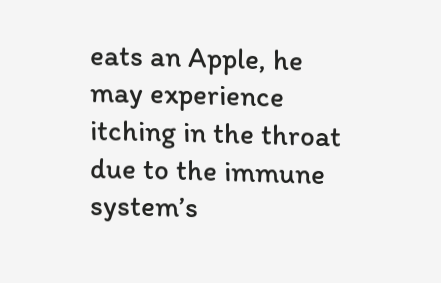eats an Apple, he may experience itching in the throat due to the immune system’s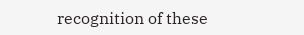recognition of these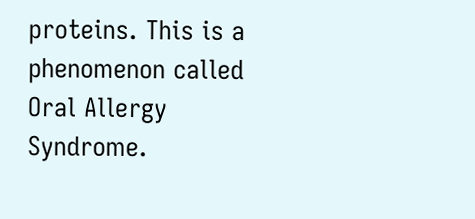proteins. This is a phenomenon called Oral Allergy Syndrome.